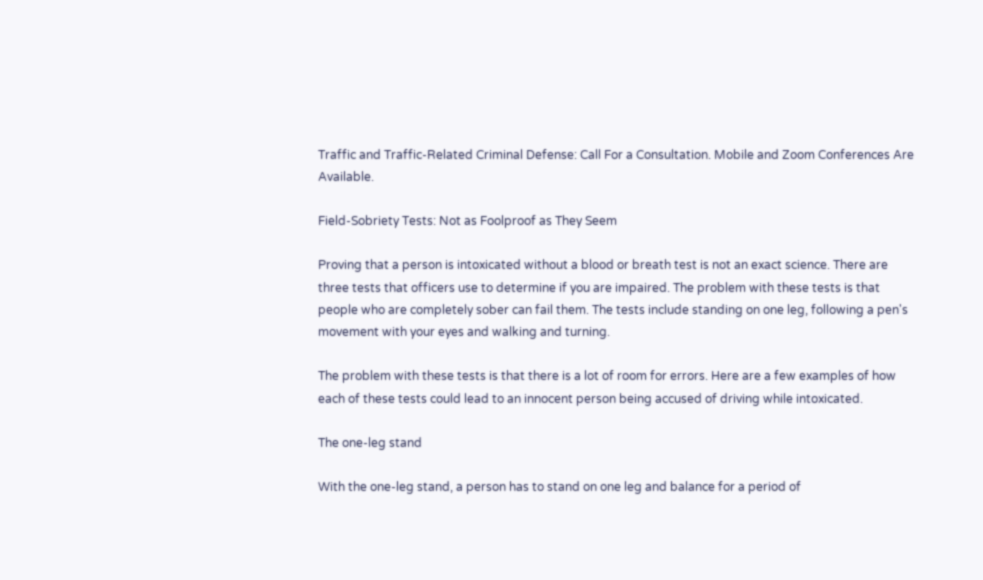Traffic and Traffic-Related Criminal Defense: Call For a Consultation. Mobile and Zoom Conferences Are Available.

Field-Sobriety Tests: Not as Foolproof as They Seem

Proving that a person is intoxicated without a blood or breath test is not an exact science. There are three tests that officers use to determine if you are impaired. The problem with these tests is that people who are completely sober can fail them. The tests include standing on one leg, following a pen's movement with your eyes and walking and turning.

The problem with these tests is that there is a lot of room for errors. Here are a few examples of how each of these tests could lead to an innocent person being accused of driving while intoxicated.

The one-leg stand

With the one-leg stand, a person has to stand on one leg and balance for a period of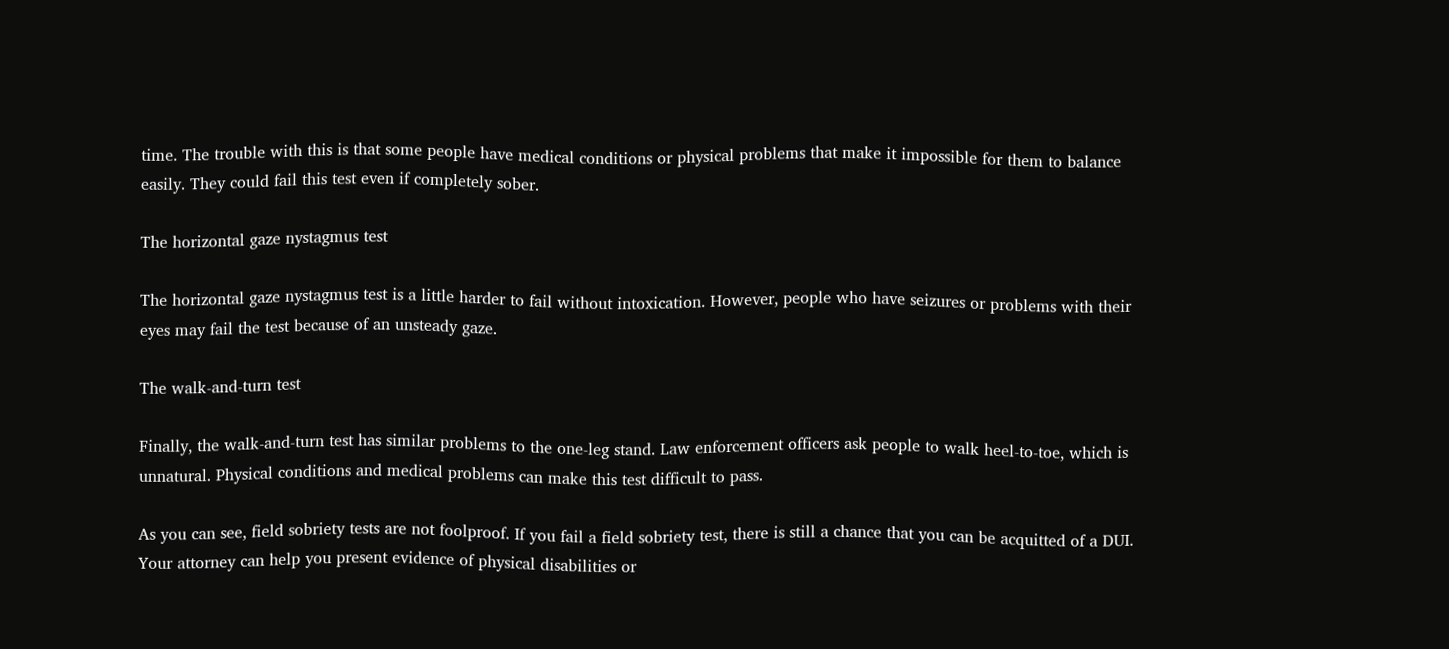time. The trouble with this is that some people have medical conditions or physical problems that make it impossible for them to balance easily. They could fail this test even if completely sober.

The horizontal gaze nystagmus test

The horizontal gaze nystagmus test is a little harder to fail without intoxication. However, people who have seizures or problems with their eyes may fail the test because of an unsteady gaze.

The walk-and-turn test

Finally, the walk-and-turn test has similar problems to the one-leg stand. Law enforcement officers ask people to walk heel-to-toe, which is unnatural. Physical conditions and medical problems can make this test difficult to pass.

As you can see, field sobriety tests are not foolproof. If you fail a field sobriety test, there is still a chance that you can be acquitted of a DUI. Your attorney can help you present evidence of physical disabilities or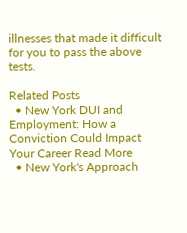illnesses that made it difficult for you to pass the above tests.

Related Posts
  • New York DUI and Employment: How a Conviction Could Impact Your Career Read More
  • New York's Approach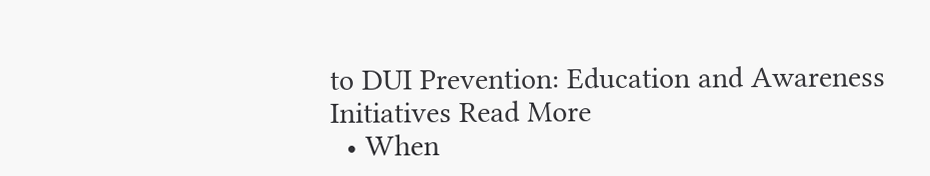to DUI Prevention: Education and Awareness Initiatives Read More
  • When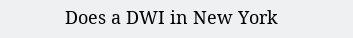Does a DWI in New York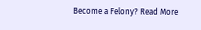Become a Felony? Read More